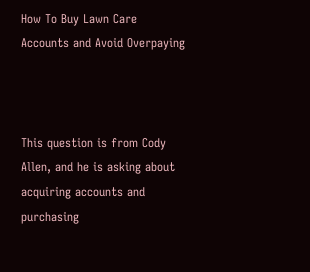How To Buy Lawn Care Accounts and Avoid Overpaying



This question is from Cody Allen, and he is asking about acquiring accounts and purchasing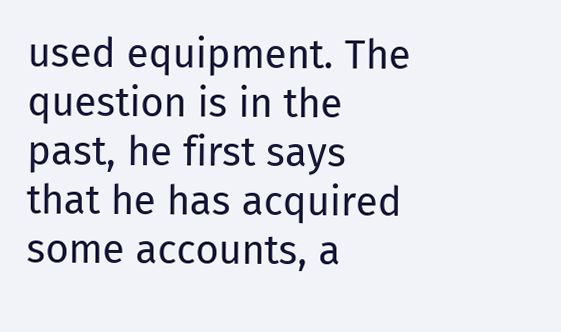used equipment. The question is in the past, he first says that he has acquired some accounts, a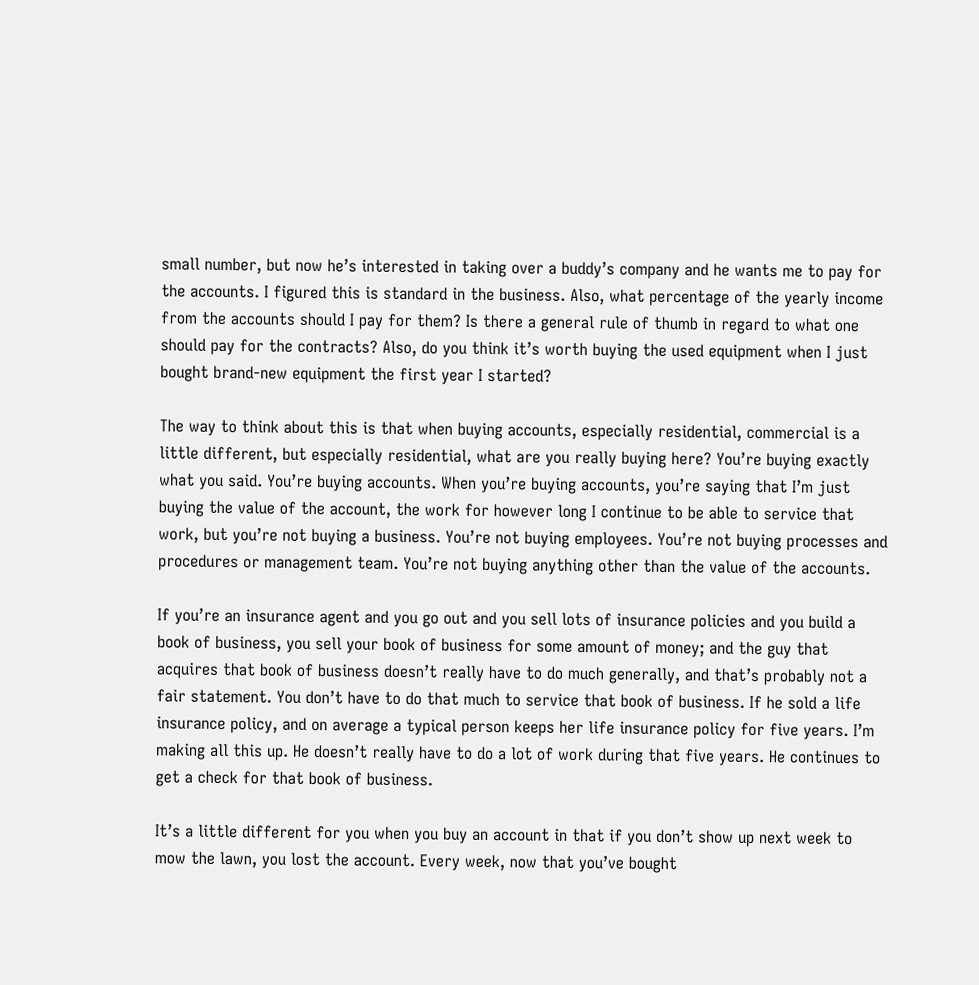small number, but now he’s interested in taking over a buddy’s company and he wants me to pay for the accounts. I figured this is standard in the business. Also, what percentage of the yearly income from the accounts should I pay for them? Is there a general rule of thumb in regard to what one should pay for the contracts? Also, do you think it’s worth buying the used equipment when I just bought brand-new equipment the first year I started?

The way to think about this is that when buying accounts, especially residential, commercial is a little different, but especially residential, what are you really buying here? You’re buying exactly what you said. You’re buying accounts. When you’re buying accounts, you’re saying that I’m just buying the value of the account, the work for however long I continue to be able to service that work, but you’re not buying a business. You’re not buying employees. You’re not buying processes and procedures or management team. You’re not buying anything other than the value of the accounts.

If you’re an insurance agent and you go out and you sell lots of insurance policies and you build a book of business, you sell your book of business for some amount of money; and the guy that acquires that book of business doesn’t really have to do much generally, and that’s probably not a fair statement. You don’t have to do that much to service that book of business. If he sold a life insurance policy, and on average a typical person keeps her life insurance policy for five years. I’m making all this up. He doesn’t really have to do a lot of work during that five years. He continues to get a check for that book of business.

It’s a little different for you when you buy an account in that if you don’t show up next week to mow the lawn, you lost the account. Every week, now that you’ve bought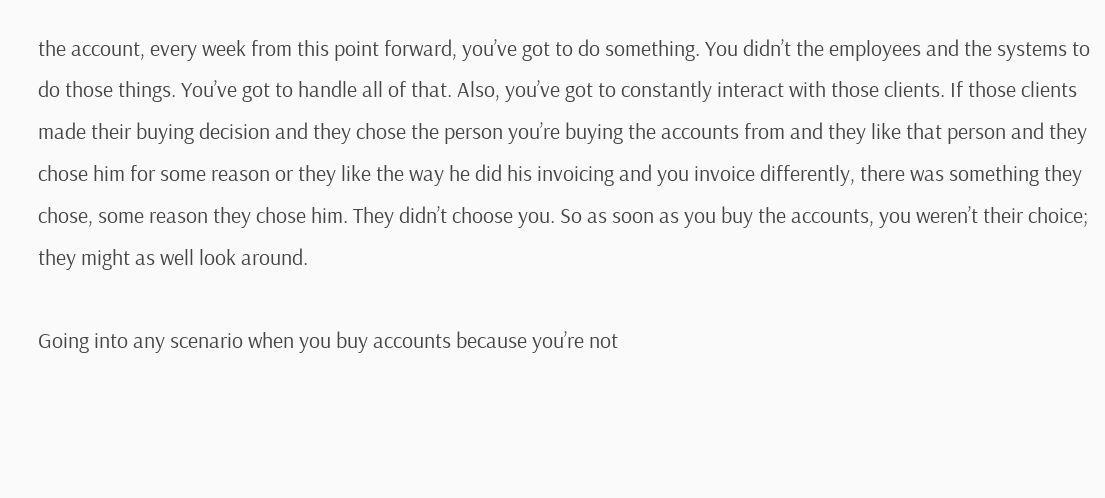the account, every week from this point forward, you’ve got to do something. You didn’t the employees and the systems to do those things. You’ve got to handle all of that. Also, you’ve got to constantly interact with those clients. If those clients made their buying decision and they chose the person you’re buying the accounts from and they like that person and they chose him for some reason or they like the way he did his invoicing and you invoice differently, there was something they chose, some reason they chose him. They didn’t choose you. So as soon as you buy the accounts, you weren’t their choice; they might as well look around.

Going into any scenario when you buy accounts because you’re not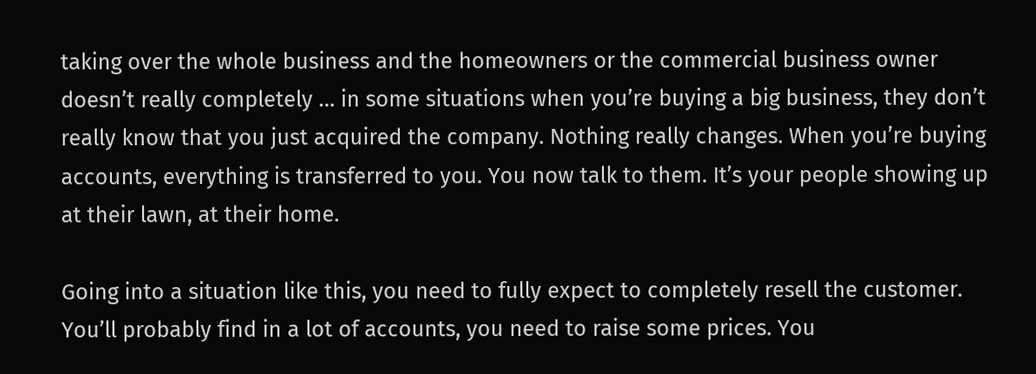taking over the whole business and the homeowners or the commercial business owner doesn’t really completely … in some situations when you’re buying a big business, they don’t really know that you just acquired the company. Nothing really changes. When you’re buying accounts, everything is transferred to you. You now talk to them. It’s your people showing up at their lawn, at their home.

Going into a situation like this, you need to fully expect to completely resell the customer. You’ll probably find in a lot of accounts, you need to raise some prices. You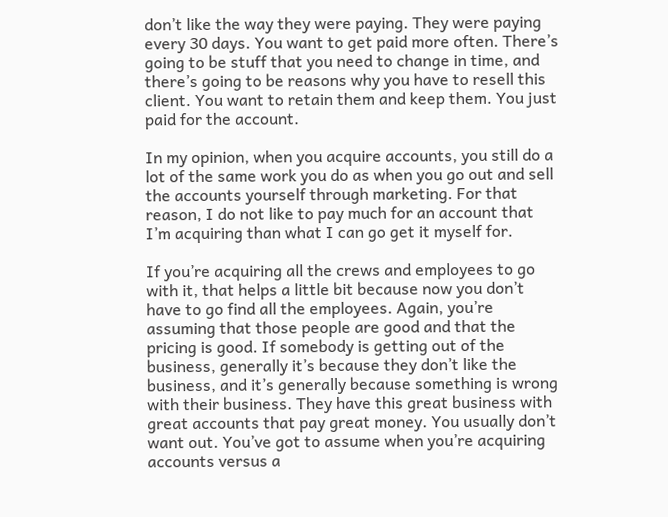don’t like the way they were paying. They were paying every 30 days. You want to get paid more often. There’s going to be stuff that you need to change in time, and there’s going to be reasons why you have to resell this client. You want to retain them and keep them. You just paid for the account.

In my opinion, when you acquire accounts, you still do a lot of the same work you do as when you go out and sell the accounts yourself through marketing. For that reason, I do not like to pay much for an account that I’m acquiring than what I can go get it myself for.

If you’re acquiring all the crews and employees to go with it, that helps a little bit because now you don’t have to go find all the employees. Again, you’re assuming that those people are good and that the pricing is good. If somebody is getting out of the business, generally it’s because they don’t like the business, and it’s generally because something is wrong with their business. They have this great business with great accounts that pay great money. You usually don’t want out. You’ve got to assume when you’re acquiring accounts versus a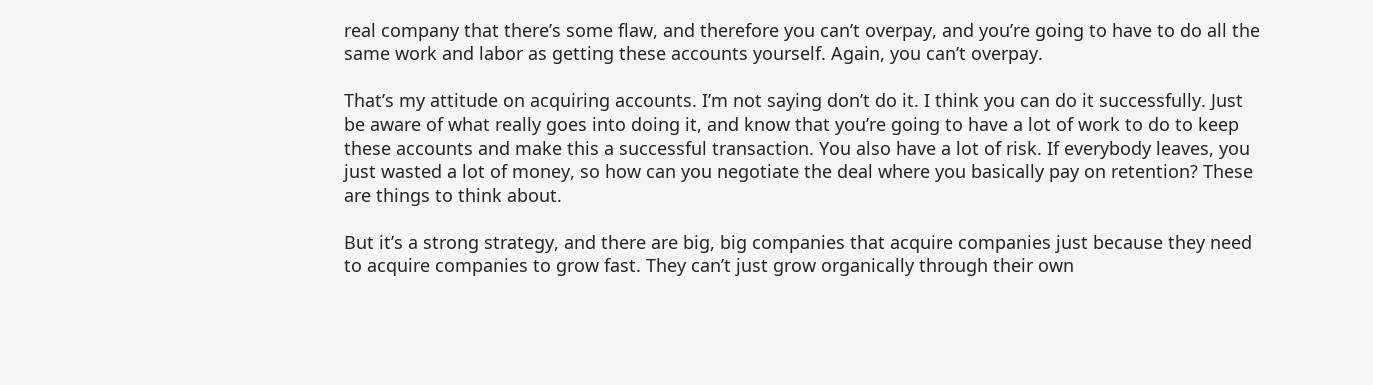real company that there’s some flaw, and therefore you can’t overpay, and you’re going to have to do all the same work and labor as getting these accounts yourself. Again, you can’t overpay.

That’s my attitude on acquiring accounts. I’m not saying don’t do it. I think you can do it successfully. Just be aware of what really goes into doing it, and know that you’re going to have a lot of work to do to keep these accounts and make this a successful transaction. You also have a lot of risk. If everybody leaves, you just wasted a lot of money, so how can you negotiate the deal where you basically pay on retention? These are things to think about.

But it’s a strong strategy, and there are big, big companies that acquire companies just because they need to acquire companies to grow fast. They can’t just grow organically through their own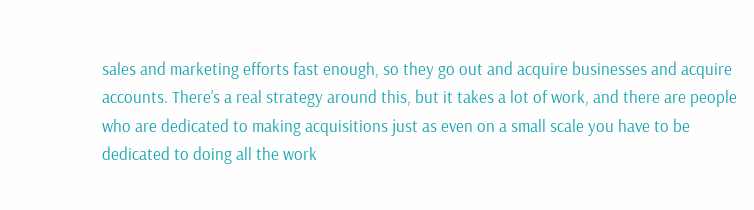sales and marketing efforts fast enough, so they go out and acquire businesses and acquire accounts. There’s a real strategy around this, but it takes a lot of work, and there are people who are dedicated to making acquisitions just as even on a small scale you have to be dedicated to doing all the work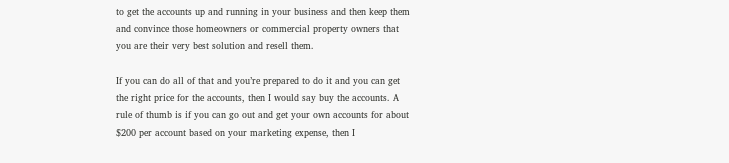to get the accounts up and running in your business and then keep them and convince those homeowners or commercial property owners that you are their very best solution and resell them.

If you can do all of that and you’re prepared to do it and you can get the right price for the accounts, then I would say buy the accounts. A rule of thumb is if you can go out and get your own accounts for about $200 per account based on your marketing expense, then I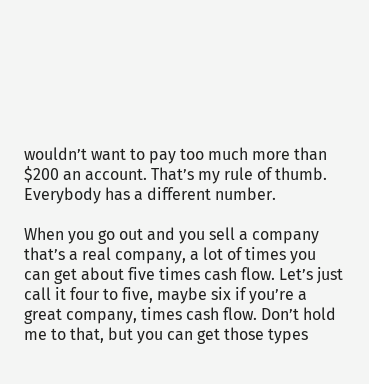wouldn’t want to pay too much more than $200 an account. That’s my rule of thumb. Everybody has a different number.

When you go out and you sell a company that’s a real company, a lot of times you can get about five times cash flow. Let’s just call it four to five, maybe six if you’re a great company, times cash flow. Don’t hold me to that, but you can get those types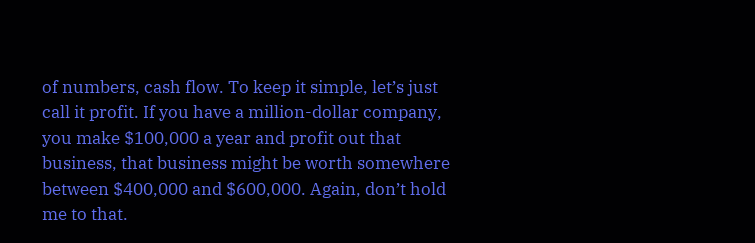of numbers, cash flow. To keep it simple, let’s just call it profit. If you have a million-dollar company, you make $100,000 a year and profit out that business, that business might be worth somewhere between $400,000 and $600,000. Again, don’t hold me to that.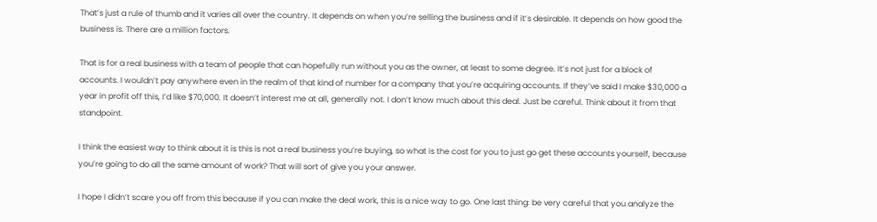That’s just a rule of thumb and it varies all over the country. It depends on when you’re selling the business and if it’s desirable. It depends on how good the business is. There are a million factors.

That is for a real business with a team of people that can hopefully run without you as the owner, at least to some degree. It’s not just for a block of accounts. I wouldn’t pay anywhere even in the realm of that kind of number for a company that you’re acquiring accounts. If they’ve said I make $30,000 a year in profit off this, I’d like $70,000. It doesn’t interest me at all, generally not. I don’t know much about this deal. Just be careful. Think about it from that standpoint.

I think the easiest way to think about it is this is not a real business you’re buying, so what is the cost for you to just go get these accounts yourself, because you’re going to do all the same amount of work? That will sort of give you your answer.

I hope I didn’t scare you off from this because if you can make the deal work, this is a nice way to go. One last thing: be very careful that you analyze the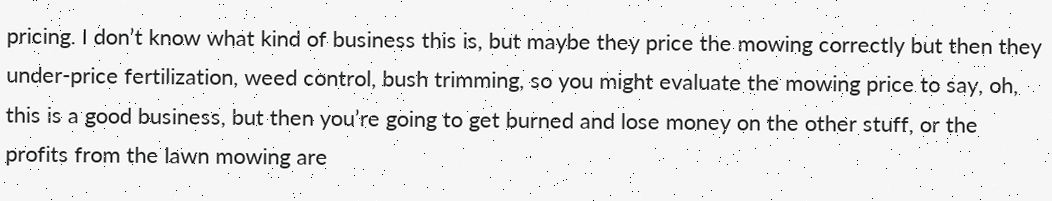pricing. I don’t know what kind of business this is, but maybe they price the mowing correctly but then they under-price fertilization, weed control, bush trimming, so you might evaluate the mowing price to say, oh, this is a good business, but then you’re going to get burned and lose money on the other stuff, or the profits from the lawn mowing are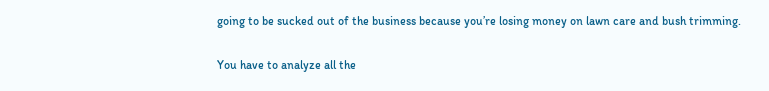going to be sucked out of the business because you’re losing money on lawn care and bush trimming.

You have to analyze all the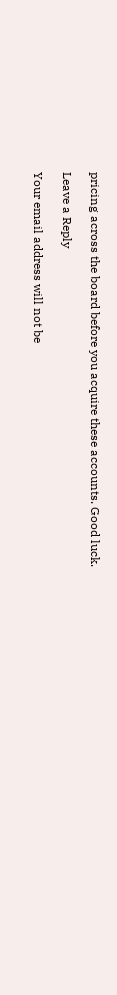pricing across the board before you acquire these accounts. Good luck.

Leave a Reply

Your email address will not be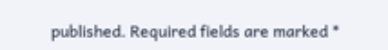published. Required fields are marked *